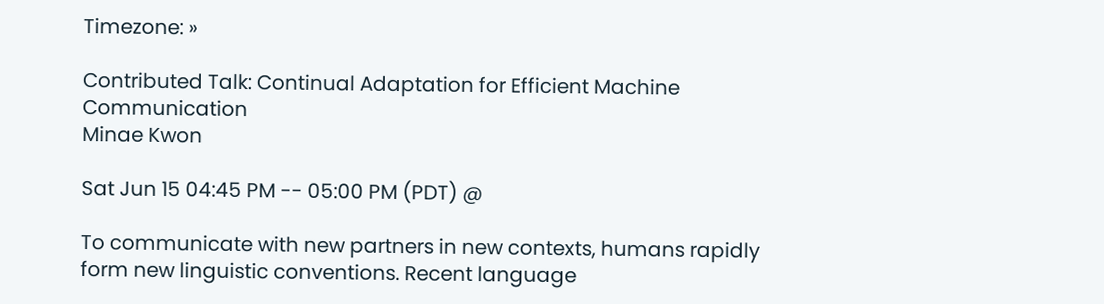Timezone: »

Contributed Talk: Continual Adaptation for Efficient Machine Communication
Minae Kwon

Sat Jun 15 04:45 PM -- 05:00 PM (PDT) @

To communicate with new partners in new contexts, humans rapidly form new linguistic conventions. Recent language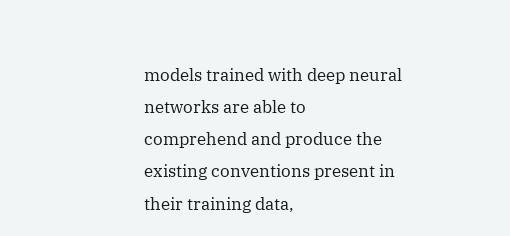models trained with deep neural networks are able to comprehend and produce the existing conventions present in their training data,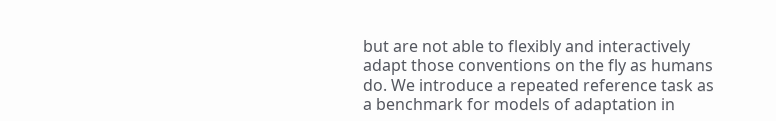but are not able to flexibly and interactively adapt those conventions on the fly as humans do. We introduce a repeated reference task as a benchmark for models of adaptation in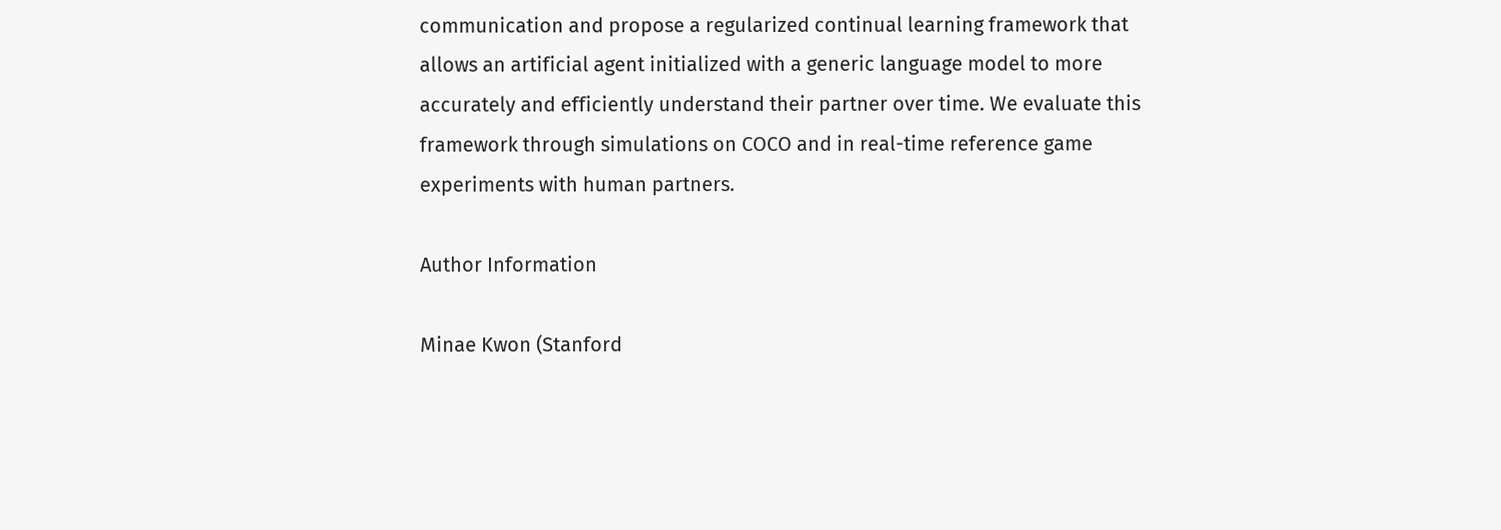communication and propose a regularized continual learning framework that allows an artificial agent initialized with a generic language model to more accurately and efficiently understand their partner over time. We evaluate this framework through simulations on COCO and in real-time reference game experiments with human partners.

Author Information

Minae Kwon (Stanford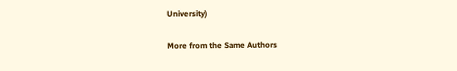University)

More from the Same Authors